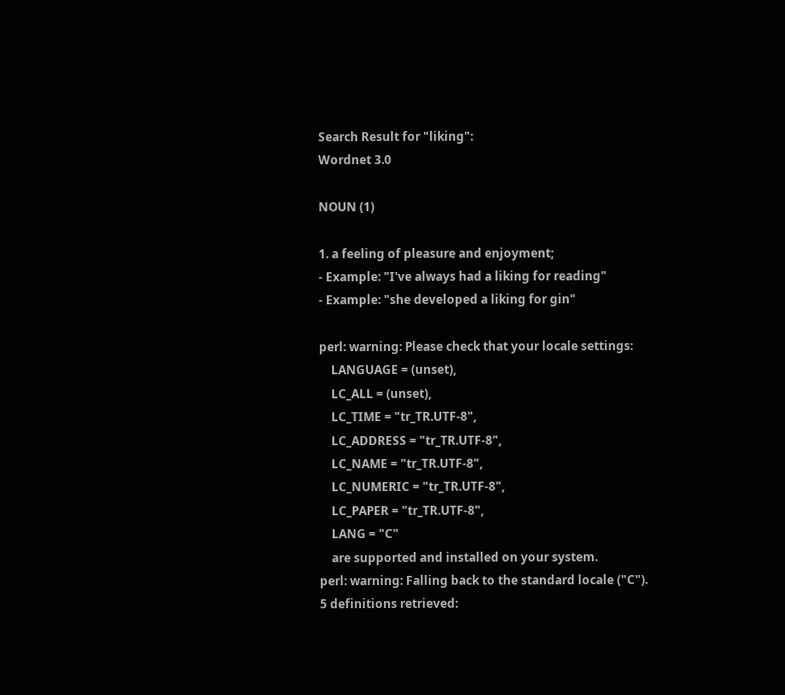Search Result for "liking":
Wordnet 3.0

NOUN (1)

1. a feeling of pleasure and enjoyment;
- Example: "I've always had a liking for reading"
- Example: "she developed a liking for gin"

perl: warning: Please check that your locale settings:
    LANGUAGE = (unset),
    LC_ALL = (unset),
    LC_TIME = "tr_TR.UTF-8",
    LC_ADDRESS = "tr_TR.UTF-8",
    LC_NAME = "tr_TR.UTF-8",
    LC_NUMERIC = "tr_TR.UTF-8",
    LC_PAPER = "tr_TR.UTF-8",
    LANG = "C"
    are supported and installed on your system.
perl: warning: Falling back to the standard locale ("C").
5 definitions retrieved: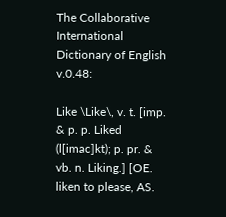The Collaborative International Dictionary of English v.0.48:

Like \Like\, v. t. [imp. & p. p. Liked (l[imac]kt); p. pr. & vb. n. Liking.] [OE. liken to please, AS.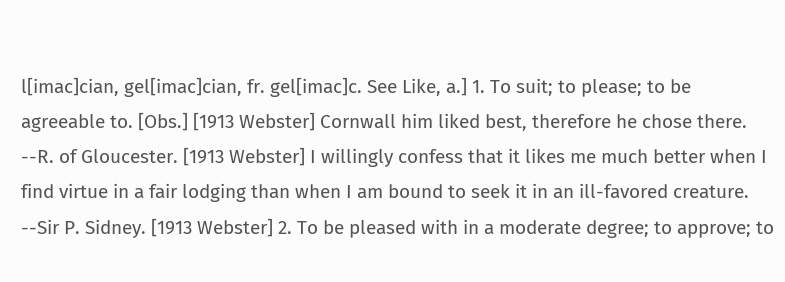l[imac]cian, gel[imac]cian, fr. gel[imac]c. See Like, a.] 1. To suit; to please; to be agreeable to. [Obs.] [1913 Webster] Cornwall him liked best, therefore he chose there. --R. of Gloucester. [1913 Webster] I willingly confess that it likes me much better when I find virtue in a fair lodging than when I am bound to seek it in an ill-favored creature. --Sir P. Sidney. [1913 Webster] 2. To be pleased with in a moderate degree; to approve; to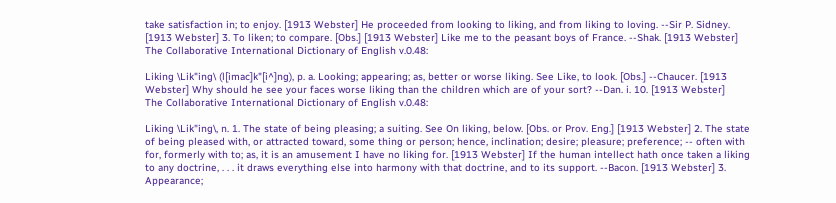take satisfaction in; to enjoy. [1913 Webster] He proceeded from looking to liking, and from liking to loving. --Sir P. Sidney. [1913 Webster] 3. To liken; to compare. [Obs.] [1913 Webster] Like me to the peasant boys of France. --Shak. [1913 Webster]
The Collaborative International Dictionary of English v.0.48:

Liking \Lik"ing\ (l[imac]k"[i^]ng), p. a. Looking; appearing; as, better or worse liking. See Like, to look. [Obs.] --Chaucer. [1913 Webster] Why should he see your faces worse liking than the children which are of your sort? --Dan. i. 10. [1913 Webster]
The Collaborative International Dictionary of English v.0.48:

Liking \Lik"ing\, n. 1. The state of being pleasing; a suiting. See On liking, below. [Obs. or Prov. Eng.] [1913 Webster] 2. The state of being pleased with, or attracted toward, some thing or person; hence, inclination; desire; pleasure; preference; -- often with for, formerly with to; as, it is an amusement I have no liking for. [1913 Webster] If the human intellect hath once taken a liking to any doctrine, . . . it draws everything else into harmony with that doctrine, and to its support. --Bacon. [1913 Webster] 3. Appearance;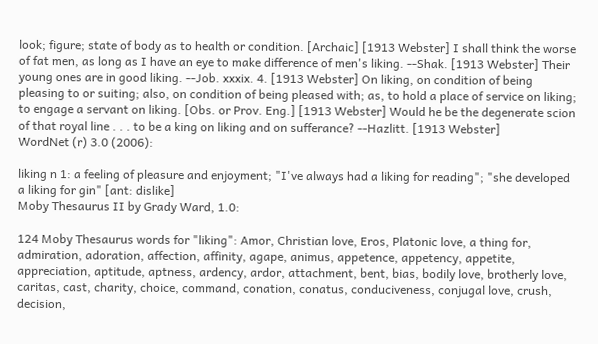look; figure; state of body as to health or condition. [Archaic] [1913 Webster] I shall think the worse of fat men, as long as I have an eye to make difference of men's liking. --Shak. [1913 Webster] Their young ones are in good liking. --Job. xxxix. 4. [1913 Webster] On liking, on condition of being pleasing to or suiting; also, on condition of being pleased with; as, to hold a place of service on liking; to engage a servant on liking. [Obs. or Prov. Eng.] [1913 Webster] Would he be the degenerate scion of that royal line . . . to be a king on liking and on sufferance? --Hazlitt. [1913 Webster]
WordNet (r) 3.0 (2006):

liking n 1: a feeling of pleasure and enjoyment; "I've always had a liking for reading"; "she developed a liking for gin" [ant: dislike]
Moby Thesaurus II by Grady Ward, 1.0:

124 Moby Thesaurus words for "liking": Amor, Christian love, Eros, Platonic love, a thing for, admiration, adoration, affection, affinity, agape, animus, appetence, appetency, appetite, appreciation, aptitude, aptness, ardency, ardor, attachment, bent, bias, bodily love, brotherly love, caritas, cast, charity, choice, command, conation, conatus, conduciveness, conjugal love, crush, decision,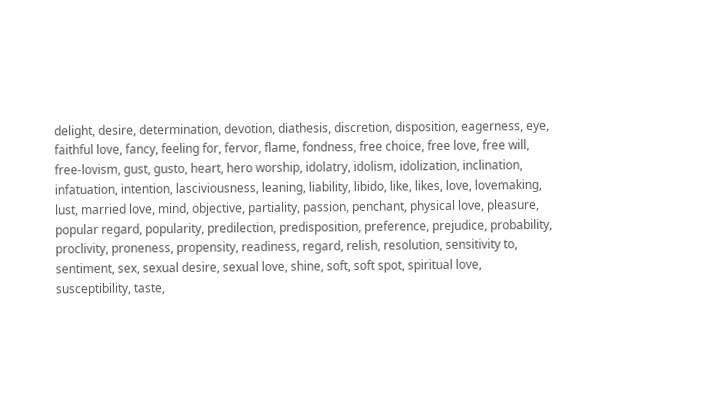delight, desire, determination, devotion, diathesis, discretion, disposition, eagerness, eye, faithful love, fancy, feeling for, fervor, flame, fondness, free choice, free love, free will, free-lovism, gust, gusto, heart, hero worship, idolatry, idolism, idolization, inclination, infatuation, intention, lasciviousness, leaning, liability, libido, like, likes, love, lovemaking, lust, married love, mind, objective, partiality, passion, penchant, physical love, pleasure, popular regard, popularity, predilection, predisposition, preference, prejudice, probability, proclivity, proneness, propensity, readiness, regard, relish, resolution, sensitivity to, sentiment, sex, sexual desire, sexual love, shine, soft, soft spot, spiritual love, susceptibility, taste,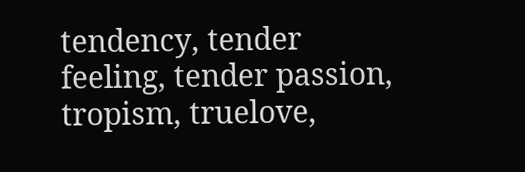tendency, tender feeling, tender passion, tropism, truelove,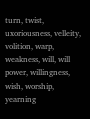turn, twist, uxoriousness, velleity, volition, warp, weakness, will, will power, willingness, wish, worship, yearning